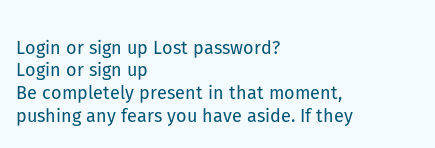Login or sign up Lost password?
Login or sign up
Be completely present in that moment, pushing any fears you have aside. If they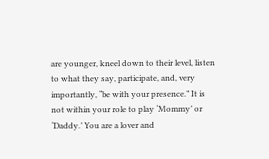are younger, kneel down to their level, listen to what they say, participate, and, very importantly, “be with your presence.” It is not within your role to play ‘Mommy’ or ‘Daddy.’ You are a lover and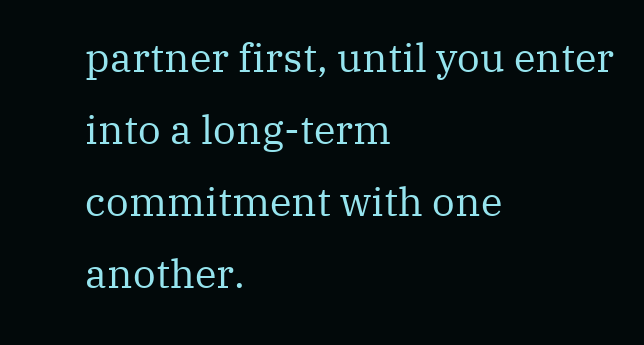partner first, until you enter into a long-term commitment with one another.